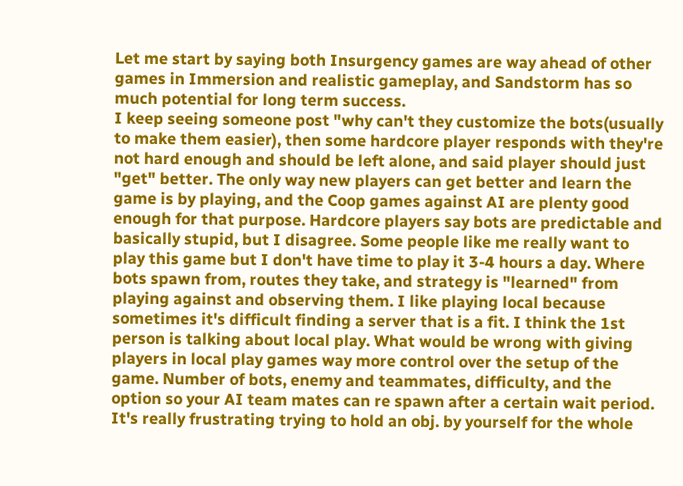Let me start by saying both Insurgency games are way ahead of other games in Immersion and realistic gameplay, and Sandstorm has so much potential for long term success.
I keep seeing someone post "why can't they customize the bots(usually to make them easier), then some hardcore player responds with they're not hard enough and should be left alone, and said player should just "get" better. The only way new players can get better and learn the game is by playing, and the Coop games against AI are plenty good enough for that purpose. Hardcore players say bots are predictable and basically stupid, but I disagree. Some people like me really want to play this game but I don't have time to play it 3-4 hours a day. Where bots spawn from, routes they take, and strategy is "learned" from playing against and observing them. I like playing local because sometimes it's difficult finding a server that is a fit. I think the 1st person is talking about local play. What would be wrong with giving players in local play games way more control over the setup of the game. Number of bots, enemy and teammates, difficulty, and the option so your AI team mates can re spawn after a certain wait period. It's really frustrating trying to hold an obj. by yourself for the whole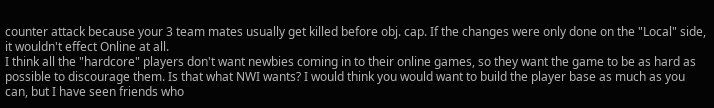counter attack because your 3 team mates usually get killed before obj. cap. If the changes were only done on the "Local" side, it wouldn't effect Online at all.
I think all the "hardcore" players don't want newbies coming in to their online games, so they want the game to be as hard as possible to discourage them. Is that what NWI wants? I would think you would want to build the player base as much as you can, but I have seen friends who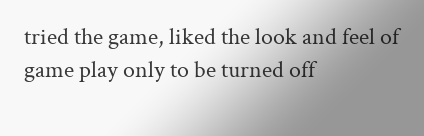tried the game, liked the look and feel of game play only to be turned off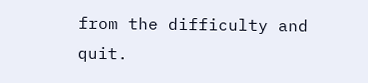from the difficulty and quit.